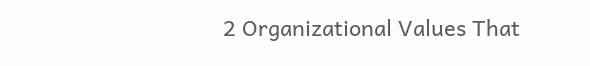2 Organizational Values That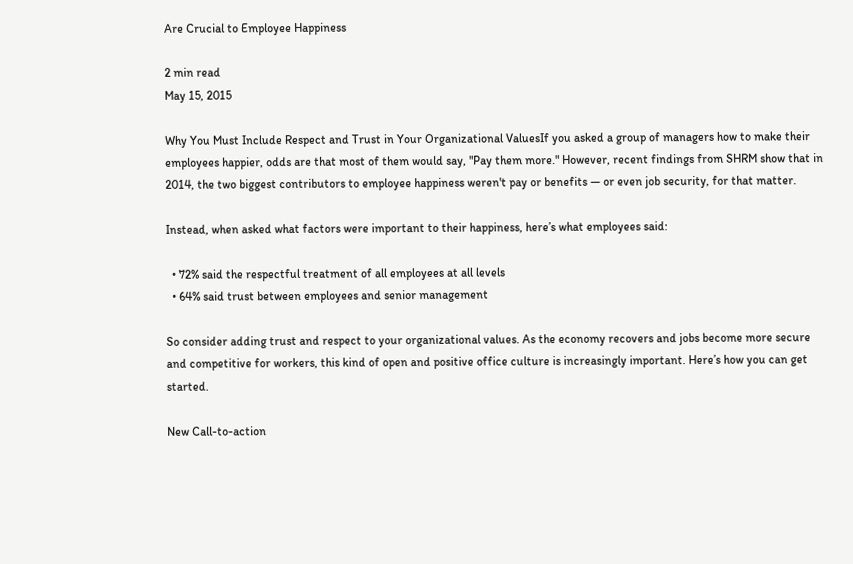Are Crucial to Employee Happiness

2 min read
May 15, 2015

Why You Must Include Respect and Trust in Your Organizational ValuesIf you asked a group of managers how to make their employees happier, odds are that most of them would say, "Pay them more." However, recent findings from SHRM show that in 2014, the two biggest contributors to employee happiness weren't pay or benefits — or even job security, for that matter.

Instead, when asked what factors were important to their happiness, here’s what employees said:

  • 72% said the respectful treatment of all employees at all levels
  • 64% said trust between employees and senior management

So consider adding trust and respect to your organizational values. As the economy recovers and jobs become more secure and competitive for workers, this kind of open and positive office culture is increasingly important. Here’s how you can get started.

New Call-to-action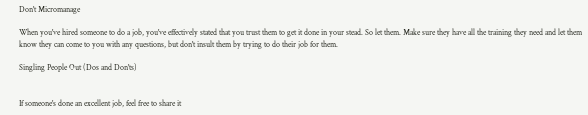Don't Micromanage

When you've hired someone to do a job, you've effectively stated that you trust them to get it done in your stead. So let them. Make sure they have all the training they need and let them know they can come to you with any questions, but don't insult them by trying to do their job for them.

Singling People Out (Dos and Don'ts)


If someone's done an excellent job, feel free to share it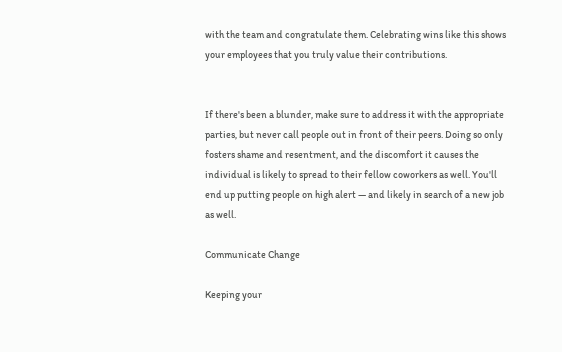with the team and congratulate them. Celebrating wins like this shows your employees that you truly value their contributions.


If there's been a blunder, make sure to address it with the appropriate parties, but never call people out in front of their peers. Doing so only fosters shame and resentment, and the discomfort it causes the individual is likely to spread to their fellow coworkers as well. You'll end up putting people on high alert — and likely in search of a new job as well.

Communicate Change

Keeping your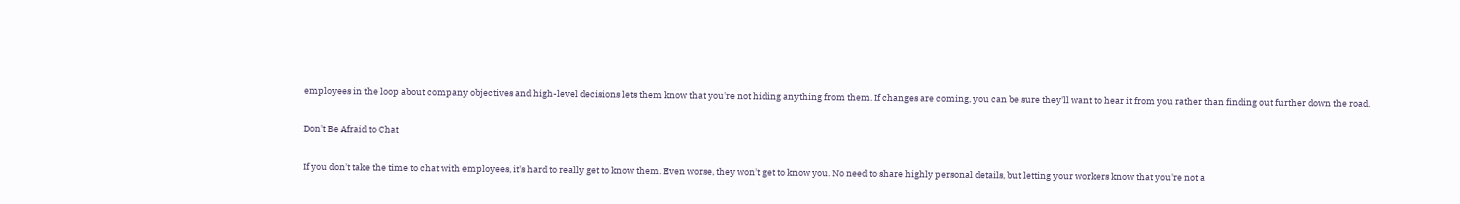employees in the loop about company objectives and high-level decisions lets them know that you're not hiding anything from them. If changes are coming, you can be sure they'll want to hear it from you rather than finding out further down the road.

Don't Be Afraid to Chat

If you don't take the time to chat with employees, it's hard to really get to know them. Even worse, they won't get to know you. No need to share highly personal details, but letting your workers know that you're not a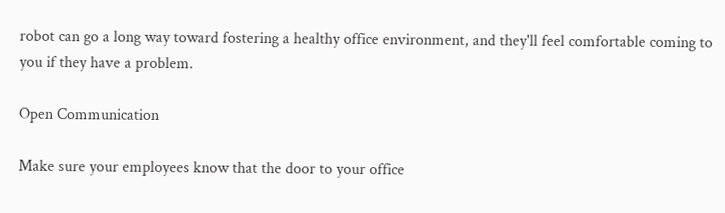robot can go a long way toward fostering a healthy office environment, and they'll feel comfortable coming to you if they have a problem.

Open Communication

Make sure your employees know that the door to your office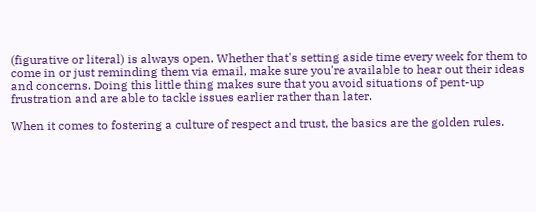(figurative or literal) is always open. Whether that's setting aside time every week for them to come in or just reminding them via email, make sure you're available to hear out their ideas and concerns. Doing this little thing makes sure that you avoid situations of pent-up frustration and are able to tackle issues earlier rather than later.

When it comes to fostering a culture of respect and trust, the basics are the golden rules.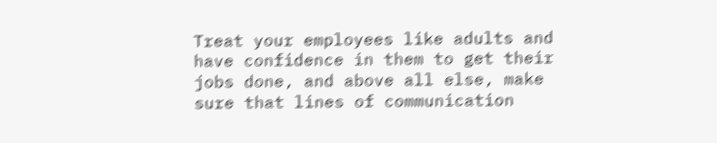Treat your employees like adults and have confidence in them to get their jobs done, and above all else, make sure that lines of communication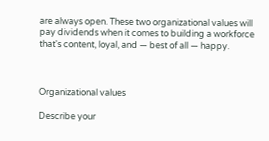are always open. These two organizational values will pay dividends when it comes to building a workforce that's content, loyal, and — best of all — happy.



Organizational values

Describe your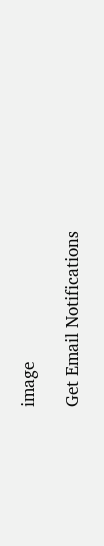image

Get Email Notifications